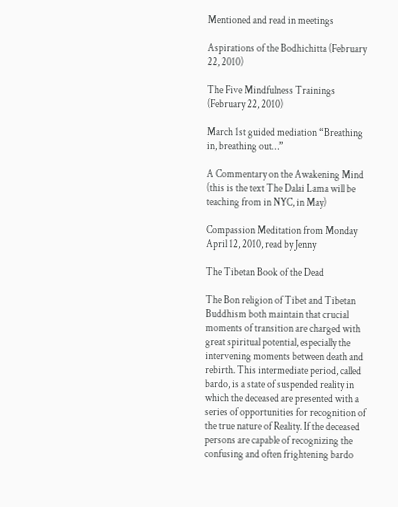Mentioned and read in meetings

Aspirations of the Bodhichitta (February 22, 2010)

The Five Mindfulness Trainings (February 22, 2010)

March 1st guided mediation “Breathing in, breathing out…”

A Commentary on the Awakening Mind (this is the text The Dalai Lama will be teaching from in NYC, in May)

Compassion Meditation from Monday April 12, 2010, read by Jenny

The Tibetan Book of the Dead

The Bon religion of Tibet and Tibetan Buddhism both maintain that crucial moments of transition are charged with great spiritual potential, especially the intervening moments between death and rebirth. This intermediate period, called bardo, is a state of suspended reality in which the deceased are presented with a series of opportunities for recognition of the true nature of Reality. If the deceased persons are capable of recognizing the confusing and often frightening bardo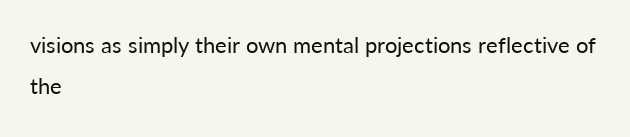visions as simply their own mental projections reflective of the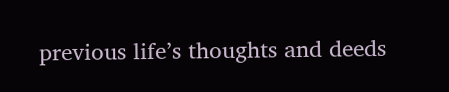previous life’s thoughts and deeds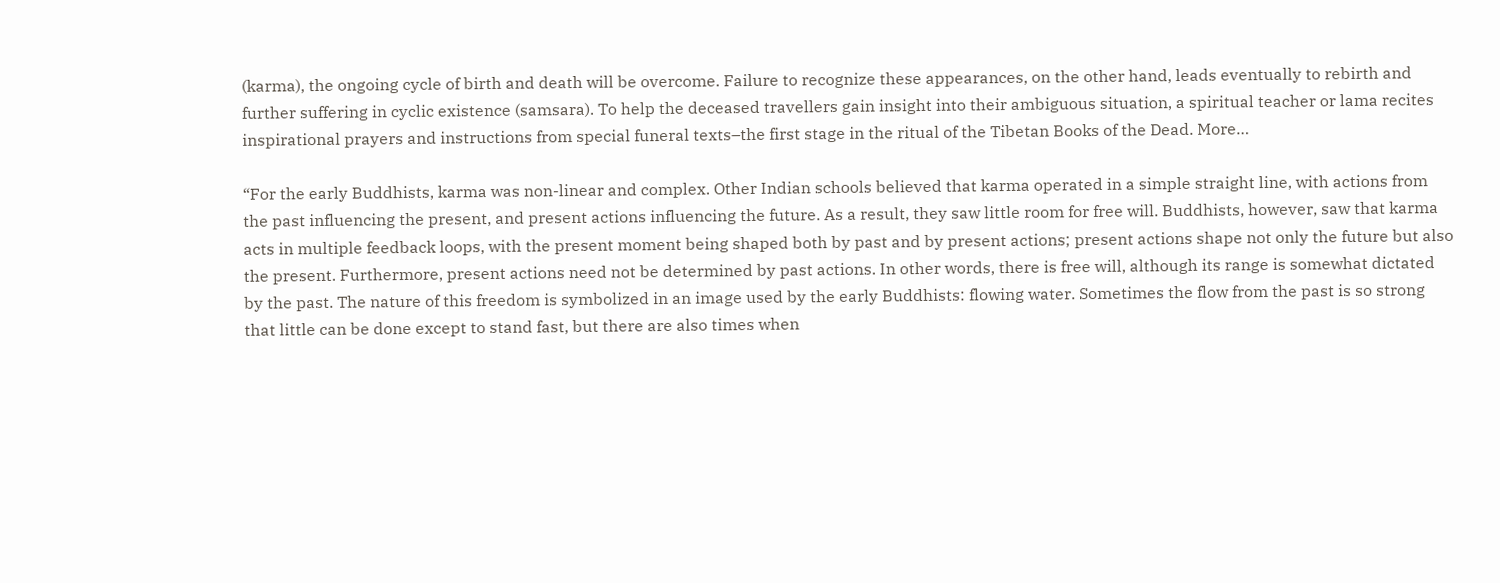(karma), the ongoing cycle of birth and death will be overcome. Failure to recognize these appearances, on the other hand, leads eventually to rebirth and further suffering in cyclic existence (samsara). To help the deceased travellers gain insight into their ambiguous situation, a spiritual teacher or lama recites inspirational prayers and instructions from special funeral texts–the first stage in the ritual of the Tibetan Books of the Dead. More…

“For the early Buddhists, karma was non-linear and complex. Other Indian schools believed that karma operated in a simple straight line, with actions from the past influencing the present, and present actions influencing the future. As a result, they saw little room for free will. Buddhists, however, saw that karma acts in multiple feedback loops, with the present moment being shaped both by past and by present actions; present actions shape not only the future but also the present. Furthermore, present actions need not be determined by past actions. In other words, there is free will, although its range is somewhat dictated by the past. The nature of this freedom is symbolized in an image used by the early Buddhists: flowing water. Sometimes the flow from the past is so strong that little can be done except to stand fast, but there are also times when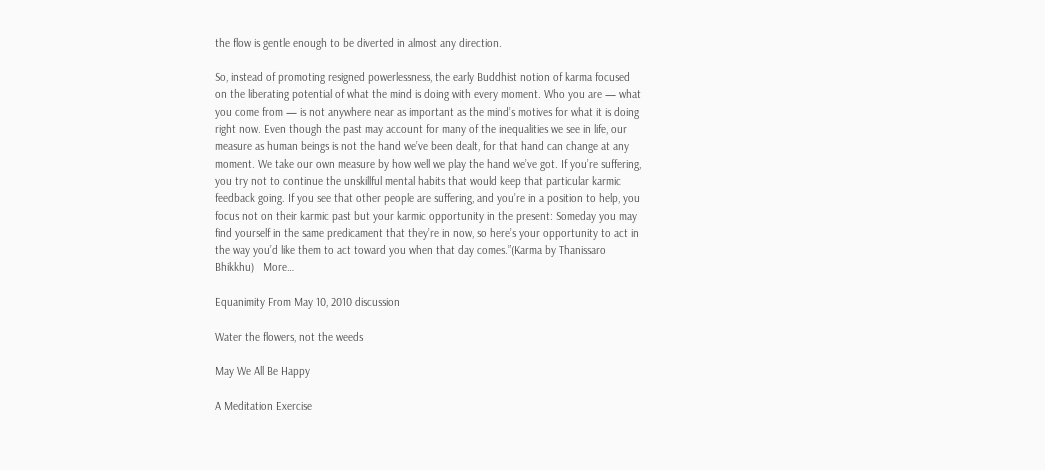the flow is gentle enough to be diverted in almost any direction.

So, instead of promoting resigned powerlessness, the early Buddhist notion of karma focused on the liberating potential of what the mind is doing with every moment. Who you are — what you come from — is not anywhere near as important as the mind’s motives for what it is doing right now. Even though the past may account for many of the inequalities we see in life, our measure as human beings is not the hand we’ve been dealt, for that hand can change at any moment. We take our own measure by how well we play the hand we’ve got. If you’re suffering, you try not to continue the unskillful mental habits that would keep that particular karmic feedback going. If you see that other people are suffering, and you’re in a position to help, you focus not on their karmic past but your karmic opportunity in the present: Someday you may find yourself in the same predicament that they’re in now, so here’s your opportunity to act in the way you’d like them to act toward you when that day comes.”(Karma by Thanissaro Bhikkhu)   More…

Equanimity From May 10, 2010 discussion

Water the flowers, not the weeds

May We All Be Happy

A Meditation Exercise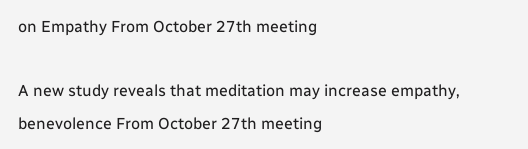on Empathy From October 27th meeting

A new study reveals that meditation may increase empathy, benevolence From October 27th meeting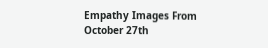Empathy Images From October 27th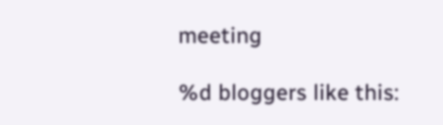meeting

%d bloggers like this: